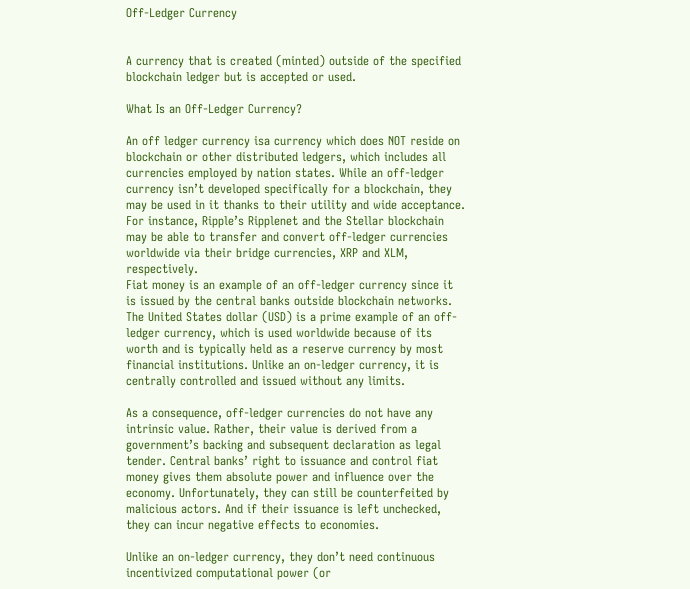Off-Ledger Currency


A currency that is created (minted) outside of the specified blockchain ledger but is accepted or used.

What Is an Off-Ledger Currency?

An off ledger currency isa currency which does NOT reside on blockchain or other distributed ledgers, which includes all currencies employed by nation states. While an off-ledger currency isn’t developed specifically for a blockchain, they may be used in it thanks to their utility and wide acceptance. For instance, Ripple’s Ripplenet and the Stellar blockchain may be able to transfer and convert off-ledger currencies worldwide via their bridge currencies, XRP and XLM, respectively.
Fiat money is an example of an off-ledger currency since it is issued by the central banks outside blockchain networks. The United States dollar (USD) is a prime example of an off-ledger currency, which is used worldwide because of its worth and is typically held as a reserve currency by most financial institutions. Unlike an on-ledger currency, it is centrally controlled and issued without any limits.

As a consequence, off-ledger currencies do not have any intrinsic value. Rather, their value is derived from a government’s backing and subsequent declaration as legal tender. Central banks’ right to issuance and control fiat money gives them absolute power and influence over the economy. Unfortunately, they can still be counterfeited by malicious actors. And if their issuance is left unchecked, they can incur negative effects to economies.

Unlike an on-ledger currency, they don’t need continuous incentivized computational power (or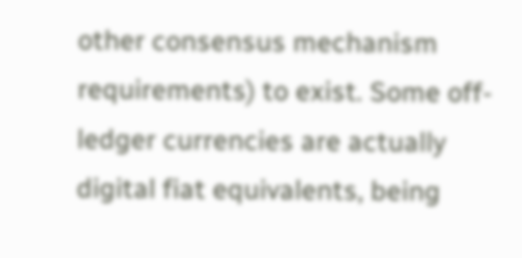other consensus mechanism requirements) to exist. Some off-ledger currencies are actually digital fiat equivalents, being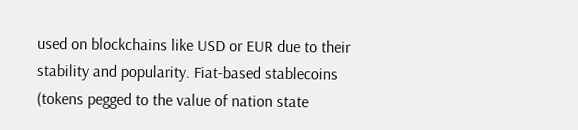used on blockchains like USD or EUR due to their stability and popularity. Fiat-based stablecoins (tokens pegged to the value of nation state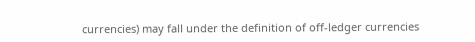currencies) may fall under the definition of off-ledger currencies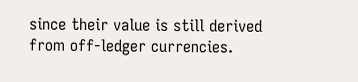since their value is still derived from off-ledger currencies.